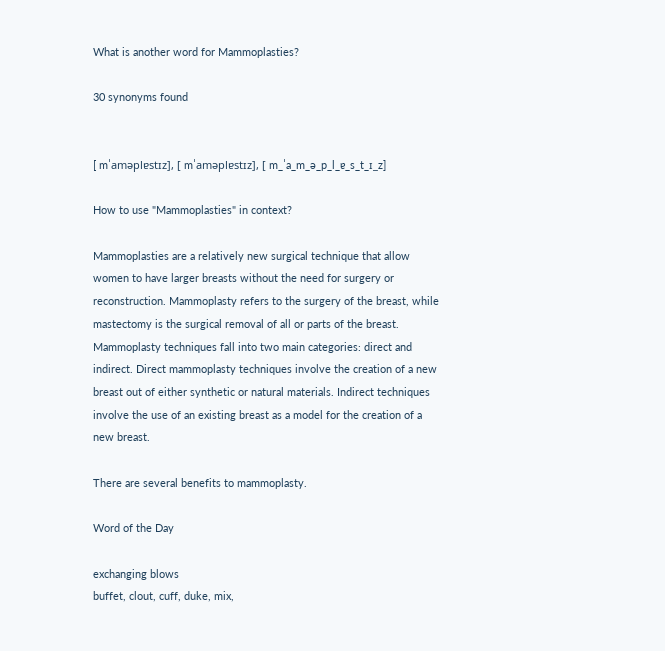What is another word for Mammoplasties?

30 synonyms found


[ mˈaməplɐstɪz], [ mˈaməplɐstɪz], [ m_ˈa_m_ə_p_l_ɐ_s_t_ɪ_z]

How to use "Mammoplasties" in context?

Mammoplasties are a relatively new surgical technique that allow women to have larger breasts without the need for surgery or reconstruction. Mammoplasty refers to the surgery of the breast, while mastectomy is the surgical removal of all or parts of the breast. Mammoplasty techniques fall into two main categories: direct and indirect. Direct mammoplasty techniques involve the creation of a new breast out of either synthetic or natural materials. Indirect techniques involve the use of an existing breast as a model for the creation of a new breast.

There are several benefits to mammoplasty.

Word of the Day

exchanging blows
buffet, clout, cuff, duke, mix,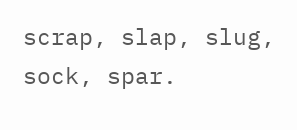scrap, slap, slug, sock, spar.